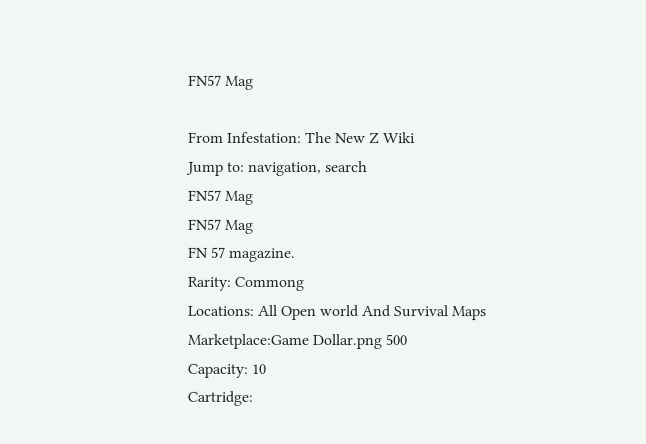FN57 Mag

From Infestation: The New Z Wiki
Jump to: navigation, search
FN57 Mag
FN57 Mag
FN 57 magazine.
Rarity: Commong
Locations: All Open world And Survival Maps
Marketplace:Game Dollar.png 500
Capacity: 10
Cartridge: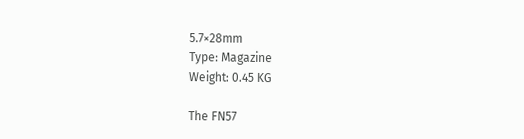5.7×28mm
Type: Magazine
Weight: 0.45 KG

The FN57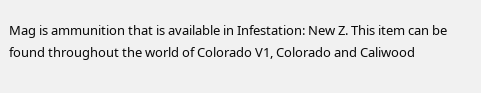Mag is ammunition that is available in Infestation: New Z. This item can be found throughout the world of Colorado V1, Colorado and Caliwood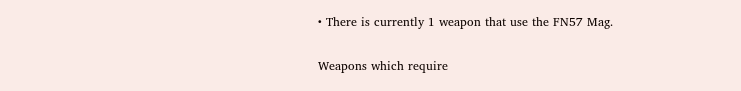• There is currently 1 weapon that use the FN57 Mag.

Weapons which require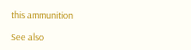this ammunition

See also